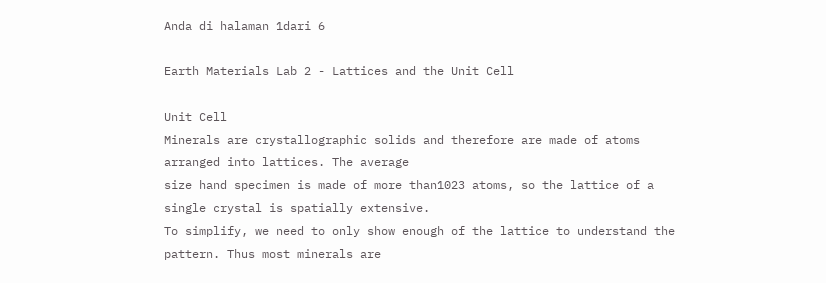Anda di halaman 1dari 6

Earth Materials Lab 2 - Lattices and the Unit Cell

Unit Cell
Minerals are crystallographic solids and therefore are made of atoms arranged into lattices. The average
size hand specimen is made of more than1023 atoms, so the lattice of a single crystal is spatially extensive.
To simplify, we need to only show enough of the lattice to understand the pattern. Thus most minerals are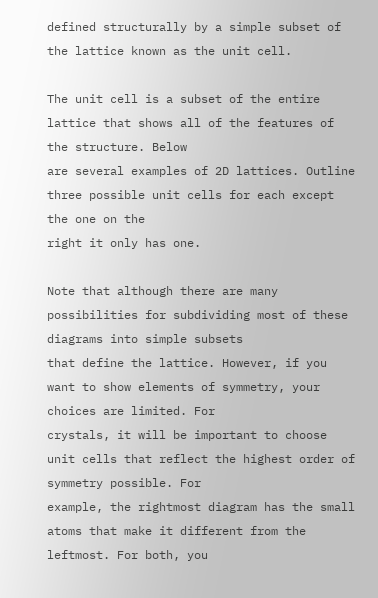defined structurally by a simple subset of the lattice known as the unit cell.

The unit cell is a subset of the entire lattice that shows all of the features of the structure. Below
are several examples of 2D lattices. Outline three possible unit cells for each except the one on the
right it only has one.

Note that although there are many possibilities for subdividing most of these diagrams into simple subsets
that define the lattice. However, if you want to show elements of symmetry, your choices are limited. For
crystals, it will be important to choose unit cells that reflect the highest order of symmetry possible. For
example, the rightmost diagram has the small atoms that make it different from the leftmost. For both, you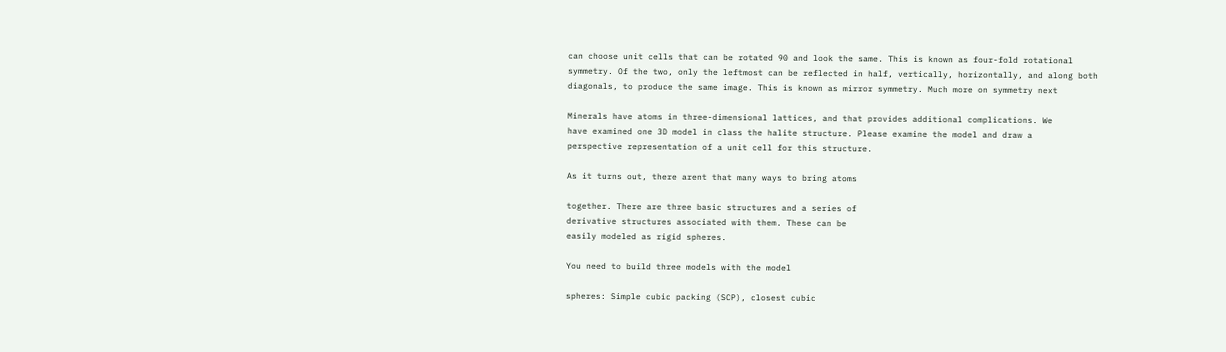can choose unit cells that can be rotated 90 and look the same. This is known as four-fold rotational
symmetry. Of the two, only the leftmost can be reflected in half, vertically, horizontally, and along both
diagonals, to produce the same image. This is known as mirror symmetry. Much more on symmetry next

Minerals have atoms in three-dimensional lattices, and that provides additional complications. We
have examined one 3D model in class the halite structure. Please examine the model and draw a
perspective representation of a unit cell for this structure.

As it turns out, there arent that many ways to bring atoms

together. There are three basic structures and a series of
derivative structures associated with them. These can be
easily modeled as rigid spheres.

You need to build three models with the model

spheres: Simple cubic packing (SCP), closest cubic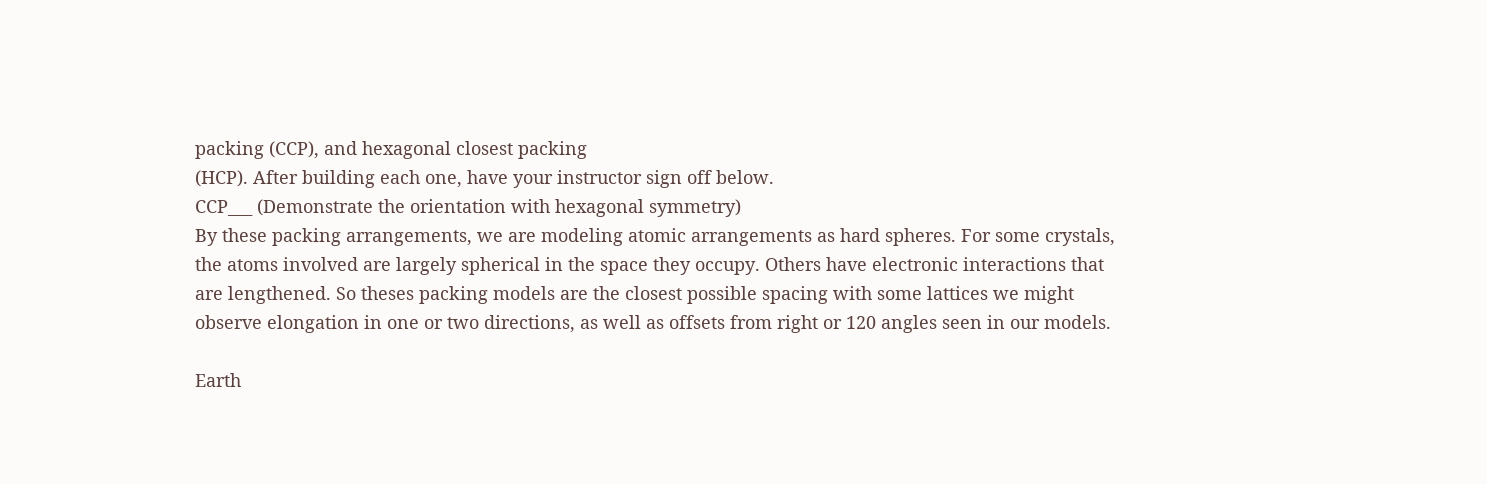packing (CCP), and hexagonal closest packing
(HCP). After building each one, have your instructor sign off below.
CCP___ (Demonstrate the orientation with hexagonal symmetry)
By these packing arrangements, we are modeling atomic arrangements as hard spheres. For some crystals,
the atoms involved are largely spherical in the space they occupy. Others have electronic interactions that
are lengthened. So theses packing models are the closest possible spacing with some lattices we might
observe elongation in one or two directions, as well as offsets from right or 120 angles seen in our models.

Earth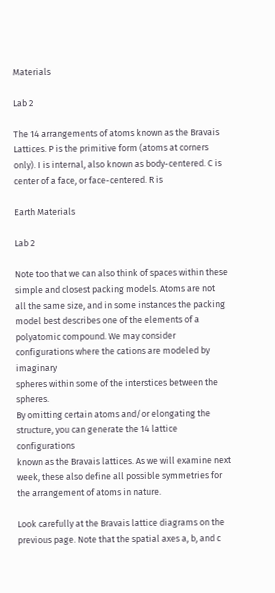Materials

Lab 2

The 14 arrangements of atoms known as the Bravais Lattices. P is the primitive form (atoms at corners
only). I is internal, also known as body-centered. C is center of a face, or face-centered. R is

Earth Materials

Lab 2

Note too that we can also think of spaces within these simple and closest packing models. Atoms are not
all the same size, and in some instances the packing model best describes one of the elements of a
polyatomic compound. We may consider configurations where the cations are modeled by imaginary
spheres within some of the interstices between the spheres.
By omitting certain atoms and/or elongating the structure, you can generate the 14 lattice configurations
known as the Bravais lattices. As we will examine next week, these also define all possible symmetries for
the arrangement of atoms in nature.

Look carefully at the Bravais lattice diagrams on the
previous page. Note that the spatial axes a, b, and c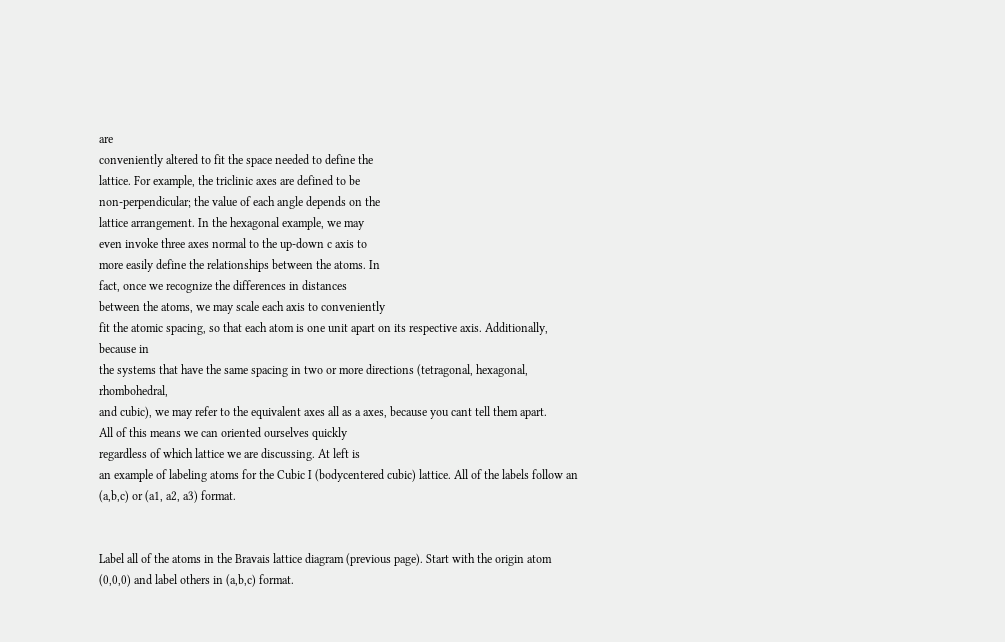are
conveniently altered to fit the space needed to define the
lattice. For example, the triclinic axes are defined to be
non-perpendicular; the value of each angle depends on the
lattice arrangement. In the hexagonal example, we may
even invoke three axes normal to the up-down c axis to
more easily define the relationships between the atoms. In
fact, once we recognize the differences in distances
between the atoms, we may scale each axis to conveniently
fit the atomic spacing, so that each atom is one unit apart on its respective axis. Additionally, because in
the systems that have the same spacing in two or more directions (tetragonal, hexagonal, rhombohedral,
and cubic), we may refer to the equivalent axes all as a axes, because you cant tell them apart.
All of this means we can oriented ourselves quickly
regardless of which lattice we are discussing. At left is
an example of labeling atoms for the Cubic I (bodycentered cubic) lattice. All of the labels follow an
(a,b,c) or (a1, a2, a3) format.


Label all of the atoms in the Bravais lattice diagram (previous page). Start with the origin atom
(0,0,0) and label others in (a,b,c) format.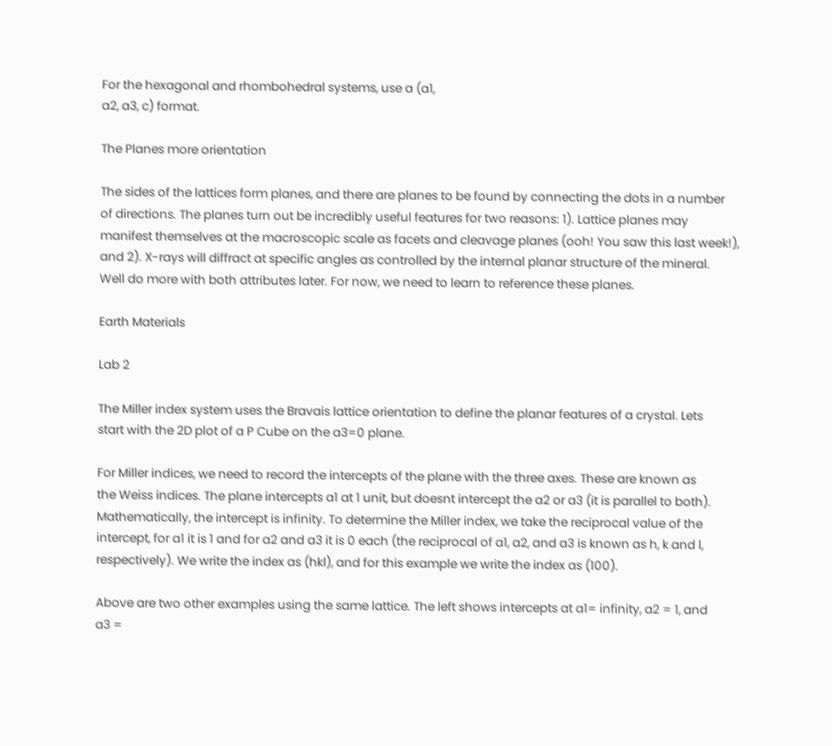For the hexagonal and rhombohedral systems, use a (a1,
a2, a3, c) format.

The Planes more orientation

The sides of the lattices form planes, and there are planes to be found by connecting the dots in a number
of directions. The planes turn out be incredibly useful features for two reasons: 1). Lattice planes may
manifest themselves at the macroscopic scale as facets and cleavage planes (ooh! You saw this last week!),
and 2). X-rays will diffract at specific angles as controlled by the internal planar structure of the mineral.
Well do more with both attributes later. For now, we need to learn to reference these planes.

Earth Materials

Lab 2

The Miller index system uses the Bravais lattice orientation to define the planar features of a crystal. Lets
start with the 2D plot of a P Cube on the a3=0 plane.

For Miller indices, we need to record the intercepts of the plane with the three axes. These are known as
the Weiss indices. The plane intercepts a1 at 1 unit, but doesnt intercept the a2 or a3 (it is parallel to both).
Mathematically, the intercept is infinity. To determine the Miller index, we take the reciprocal value of the
intercept, for a1 it is 1 and for a2 and a3 it is 0 each (the reciprocal of a1, a2, and a3 is known as h, k and l,
respectively). We write the index as (hkl), and for this example we write the index as (100).

Above are two other examples using the same lattice. The left shows intercepts at a1= infinity, a2 = 1, and
a3 =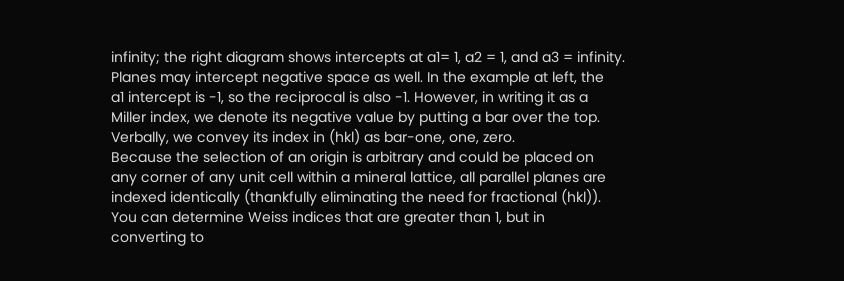infinity; the right diagram shows intercepts at a1= 1, a2 = 1, and a3 = infinity.
Planes may intercept negative space as well. In the example at left, the
a1 intercept is -1, so the reciprocal is also -1. However, in writing it as a
Miller index, we denote its negative value by putting a bar over the top.
Verbally, we convey its index in (hkl) as bar-one, one, zero.
Because the selection of an origin is arbitrary and could be placed on
any corner of any unit cell within a mineral lattice, all parallel planes are
indexed identically (thankfully eliminating the need for fractional (hkl)).
You can determine Weiss indices that are greater than 1, but in
converting to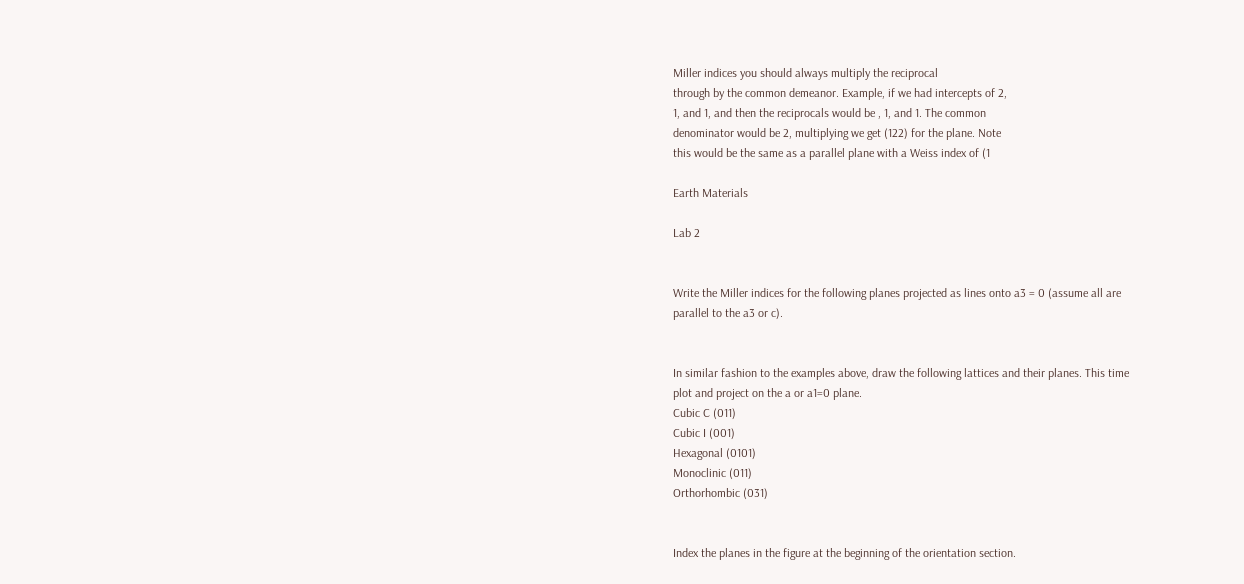Miller indices you should always multiply the reciprocal
through by the common demeanor. Example, if we had intercepts of 2,
1, and 1, and then the reciprocals would be , 1, and 1. The common
denominator would be 2, multiplying we get (122) for the plane. Note
this would be the same as a parallel plane with a Weiss index of (1

Earth Materials

Lab 2


Write the Miller indices for the following planes projected as lines onto a3 = 0 (assume all are
parallel to the a3 or c).


In similar fashion to the examples above, draw the following lattices and their planes. This time
plot and project on the a or a1=0 plane.
Cubic C (011)
Cubic I (001)
Hexagonal (0101)
Monoclinic (011)
Orthorhombic (031)


Index the planes in the figure at the beginning of the orientation section.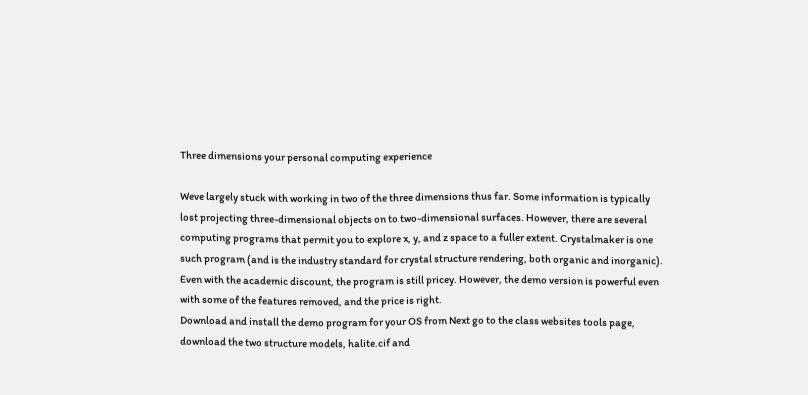Three dimensions your personal computing experience

Weve largely stuck with working in two of the three dimensions thus far. Some information is typically
lost projecting three-dimensional objects on to two-dimensional surfaces. However, there are several
computing programs that permit you to explore x, y, and z space to a fuller extent. Crystalmaker is one
such program (and is the industry standard for crystal structure rendering, both organic and inorganic).
Even with the academic discount, the program is still pricey. However, the demo version is powerful even
with some of the features removed, and the price is right.
Download and install the demo program for your OS from Next go to the class websites tools page,
download the two structure models, halite.cif and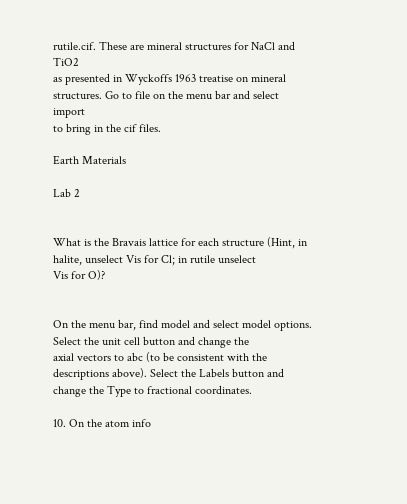rutile.cif. These are mineral structures for NaCl and TiO2
as presented in Wyckoffs 1963 treatise on mineral structures. Go to file on the menu bar and select import
to bring in the cif files.

Earth Materials

Lab 2


What is the Bravais lattice for each structure (Hint, in halite, unselect Vis for Cl; in rutile unselect
Vis for O)?


On the menu bar, find model and select model options. Select the unit cell button and change the
axial vectors to abc (to be consistent with the descriptions above). Select the Labels button and
change the Type to fractional coordinates.

10. On the atom info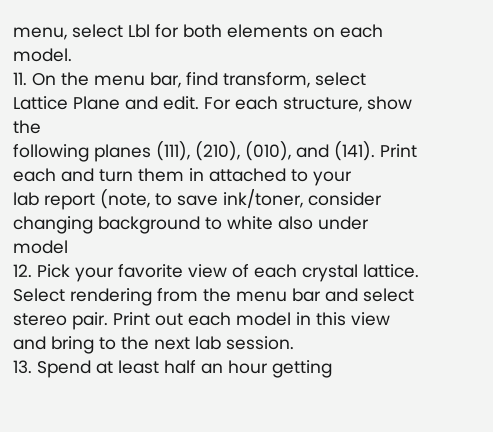menu, select Lbl for both elements on each model.
11. On the menu bar, find transform, select Lattice Plane and edit. For each structure, show the
following planes (111), (210), (010), and (141). Print each and turn them in attached to your
lab report (note, to save ink/toner, consider changing background to white also under model
12. Pick your favorite view of each crystal lattice. Select rendering from the menu bar and select
stereo pair. Print out each model in this view and bring to the next lab session.
13. Spend at least half an hour getting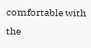comfortable with the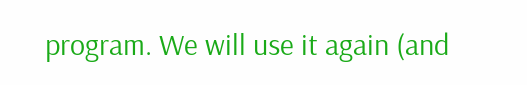program. We will use it again (and